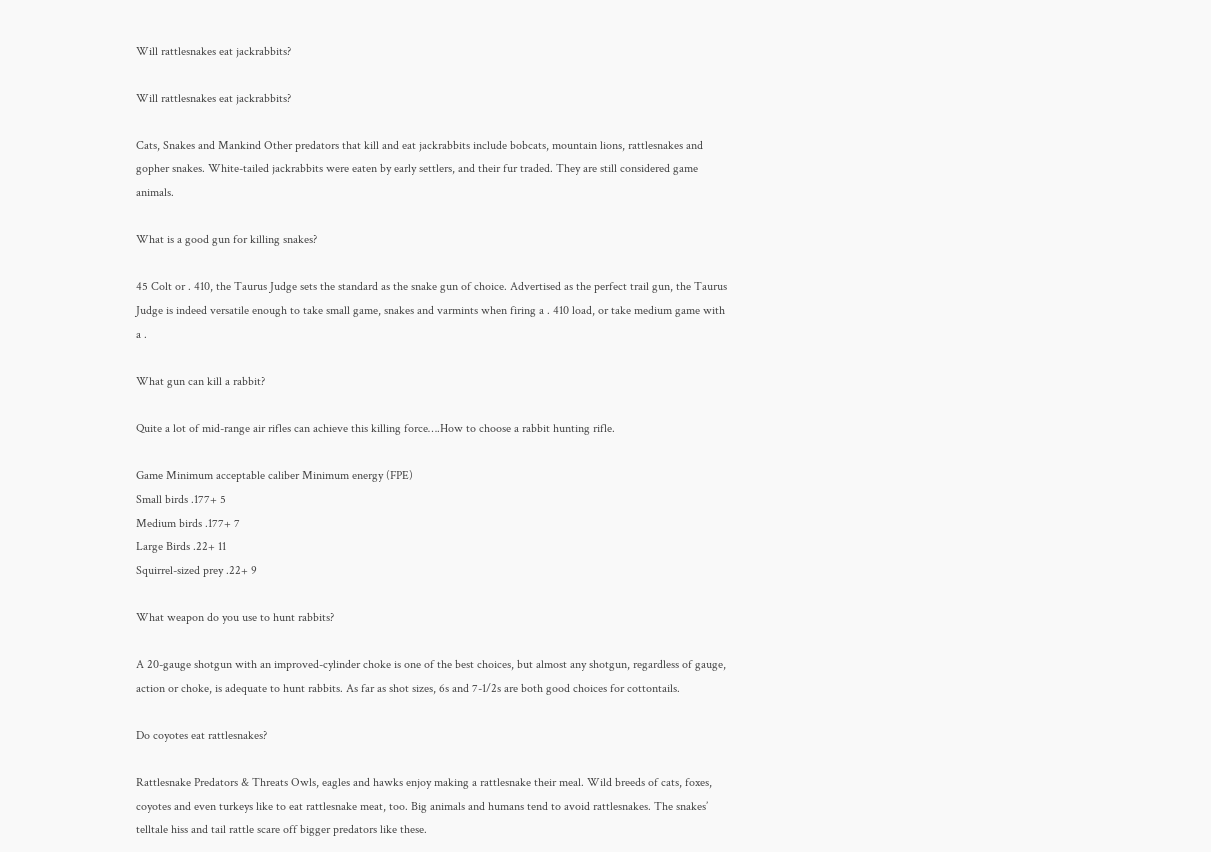Will rattlesnakes eat jackrabbits?

Will rattlesnakes eat jackrabbits?

Cats, Snakes and Mankind Other predators that kill and eat jackrabbits include bobcats, mountain lions, rattlesnakes and gopher snakes. White-tailed jackrabbits were eaten by early settlers, and their fur traded. They are still considered game animals.

What is a good gun for killing snakes?

45 Colt or . 410, the Taurus Judge sets the standard as the snake gun of choice. Advertised as the perfect trail gun, the Taurus Judge is indeed versatile enough to take small game, snakes and varmints when firing a . 410 load, or take medium game with a .

What gun can kill a rabbit?

Quite a lot of mid-range air rifles can achieve this killing force….How to choose a rabbit hunting rifle.

Game Minimum acceptable caliber Minimum energy (FPE)
Small birds .177+ 5
Medium birds .177+ 7
Large Birds .22+ 11
Squirrel-sized prey .22+ 9

What weapon do you use to hunt rabbits?

A 20-gauge shotgun with an improved-cylinder choke is one of the best choices, but almost any shotgun, regardless of gauge, action or choke, is adequate to hunt rabbits. As far as shot sizes, 6s and 7-1/2s are both good choices for cottontails.

Do coyotes eat rattlesnakes?

Rattlesnake Predators & Threats Owls, eagles and hawks enjoy making a rattlesnake their meal. Wild breeds of cats, foxes, coyotes and even turkeys like to eat rattlesnake meat, too. Big animals and humans tend to avoid rattlesnakes. The snakes’ telltale hiss and tail rattle scare off bigger predators like these.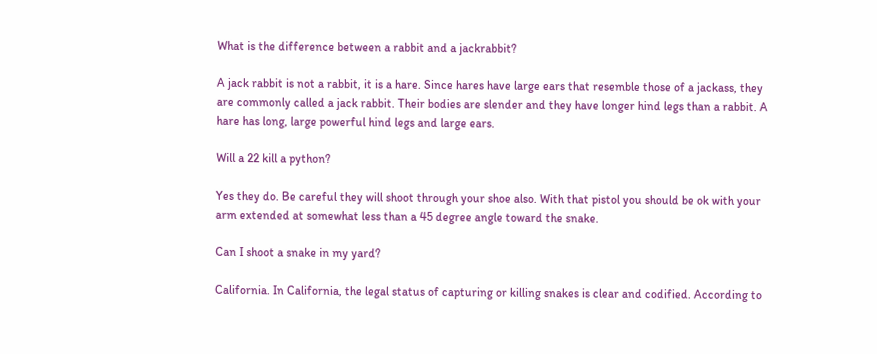What is the difference between a rabbit and a jackrabbit?

A jack rabbit is not a rabbit, it is a hare. Since hares have large ears that resemble those of a jackass, they are commonly called a jack rabbit. Their bodies are slender and they have longer hind legs than a rabbit. A hare has long, large powerful hind legs and large ears.

Will a 22 kill a python?

Yes they do. Be careful they will shoot through your shoe also. With that pistol you should be ok with your arm extended at somewhat less than a 45 degree angle toward the snake.

Can I shoot a snake in my yard?

California. In California, the legal status of capturing or killing snakes is clear and codified. According to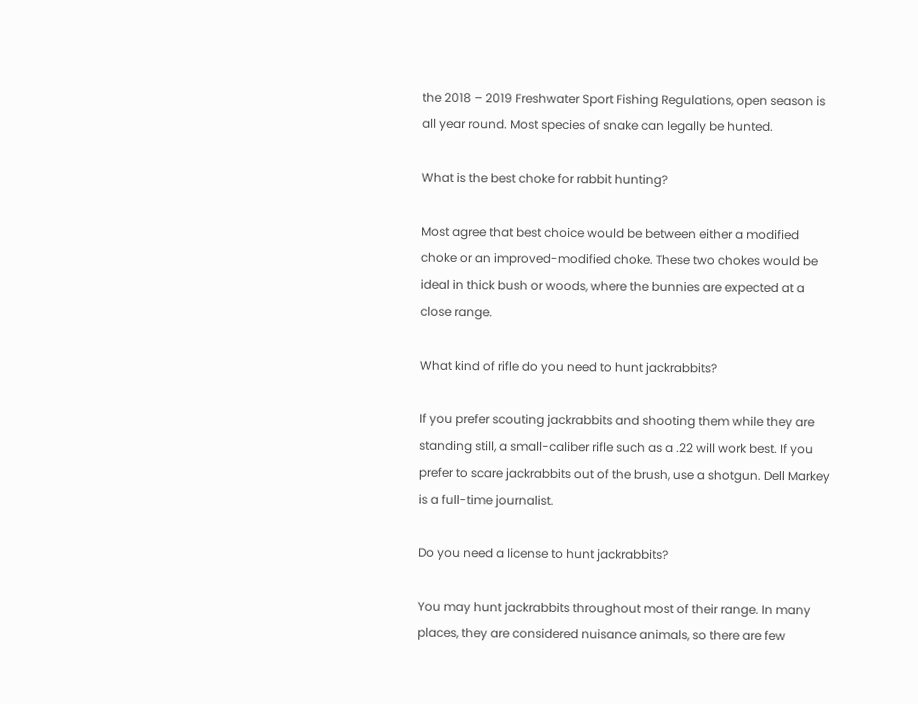the 2018 – 2019 Freshwater Sport Fishing Regulations, open season is all year round. Most species of snake can legally be hunted.

What is the best choke for rabbit hunting?

Most agree that best choice would be between either a modified choke or an improved-modified choke. These two chokes would be ideal in thick bush or woods, where the bunnies are expected at a close range.

What kind of rifle do you need to hunt jackrabbits?

If you prefer scouting jackrabbits and shooting them while they are standing still, a small-caliber rifle such as a .22 will work best. If you prefer to scare jackrabbits out of the brush, use a shotgun. Dell Markey is a full-time journalist.

Do you need a license to hunt jackrabbits?

You may hunt jackrabbits throughout most of their range. In many places, they are considered nuisance animals, so there are few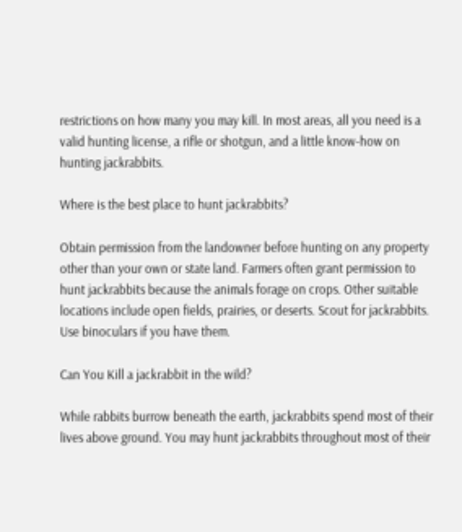restrictions on how many you may kill. In most areas, all you need is a valid hunting license, a rifle or shotgun, and a little know-how on hunting jackrabbits.

Where is the best place to hunt jackrabbits?

Obtain permission from the landowner before hunting on any property other than your own or state land. Farmers often grant permission to hunt jackrabbits because the animals forage on crops. Other suitable locations include open fields, prairies, or deserts. Scout for jackrabbits. Use binoculars if you have them.

Can You Kill a jackrabbit in the wild?

While rabbits burrow beneath the earth, jackrabbits spend most of their lives above ground. You may hunt jackrabbits throughout most of their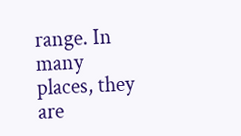range. In many places, they are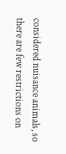considered nuisance animals, so there are few restrictions on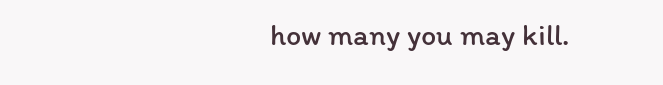how many you may kill.